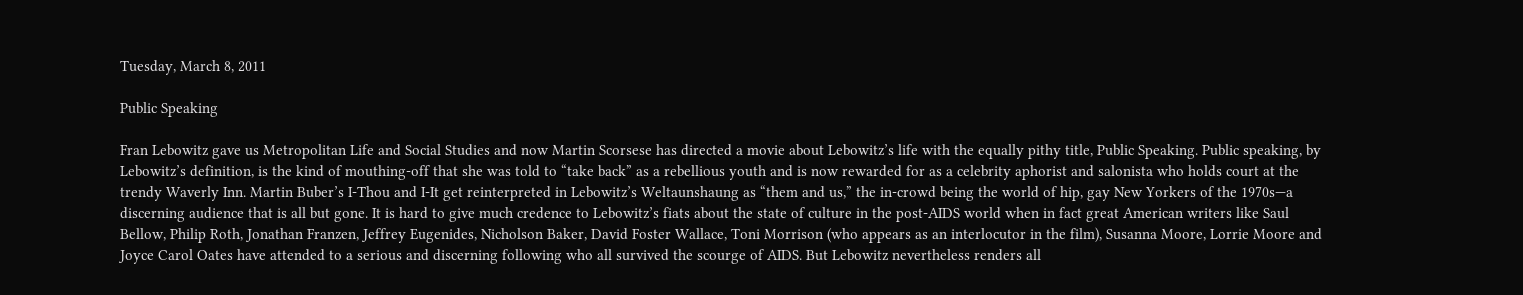Tuesday, March 8, 2011

Public Speaking

Fran Lebowitz gave us Metropolitan Life and Social Studies and now Martin Scorsese has directed a movie about Lebowitz’s life with the equally pithy title, Public Speaking. Public speaking, by Lebowitz’s definition, is the kind of mouthing-off that she was told to “take back” as a rebellious youth and is now rewarded for as a celebrity aphorist and salonista who holds court at the trendy Waverly Inn. Martin Buber’s I-Thou and I-It get reinterpreted in Lebowitz’s Weltaunshaung as “them and us,” the in-crowd being the world of hip, gay New Yorkers of the 1970s—a discerning audience that is all but gone. It is hard to give much credence to Lebowitz’s fiats about the state of culture in the post-AIDS world when in fact great American writers like Saul Bellow, Philip Roth, Jonathan Franzen, Jeffrey Eugenides, Nicholson Baker, David Foster Wallace, Toni Morrison (who appears as an interlocutor in the film), Susanna Moore, Lorrie Moore and Joyce Carol Oates have attended to a serious and discerning following who all survived the scourge of AIDS. But Lebowitz nevertheless renders all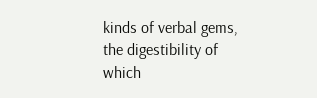kinds of verbal gems, the digestibility of which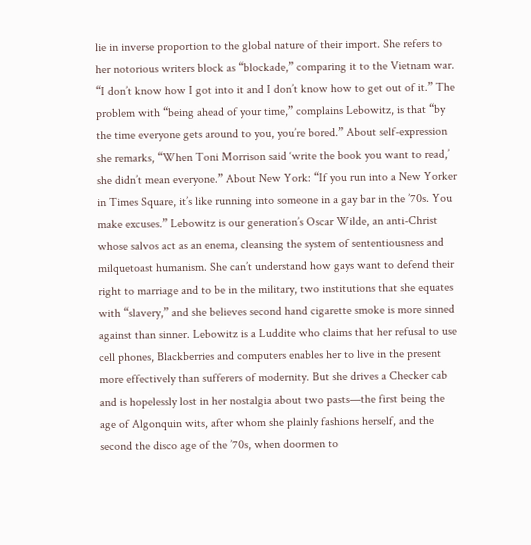lie in inverse proportion to the global nature of their import. She refers to her notorious writers block as “blockade,” comparing it to the Vietnam war. “I don’t know how I got into it and I don’t know how to get out of it.” The problem with “being ahead of your time,” complains Lebowitz, is that “by the time everyone gets around to you, you’re bored.” About self-expression she remarks, “When Toni Morrison said ‘write the book you want to read,’ she didn’t mean everyone.” About New York: “If you run into a New Yorker in Times Square, it’s like running into someone in a gay bar in the ’70s. You make excuses.” Lebowitz is our generation’s Oscar Wilde, an anti-Christ whose salvos act as an enema, cleansing the system of sententiousness and milquetoast humanism. She can’t understand how gays want to defend their right to marriage and to be in the military, two institutions that she equates with “slavery,” and she believes second hand cigarette smoke is more sinned against than sinner. Lebowitz is a Luddite who claims that her refusal to use cell phones, Blackberries and computers enables her to live in the present more effectively than sufferers of modernity. But she drives a Checker cab and is hopelessly lost in her nostalgia about two pasts—the first being the age of Algonquin wits, after whom she plainly fashions herself, and the second the disco age of the ’70s, when doormen to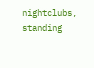nightclubs, standing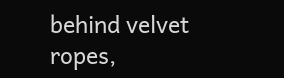behind velvet ropes,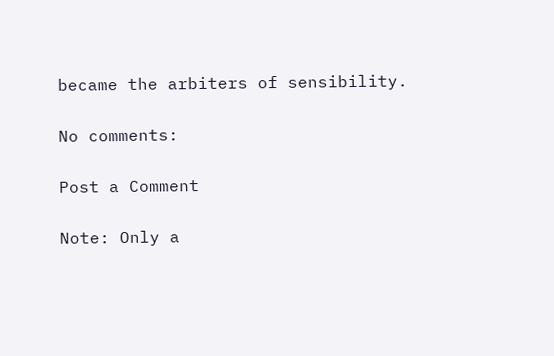became the arbiters of sensibility.

No comments:

Post a Comment

Note: Only a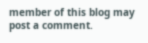member of this blog may post a comment.